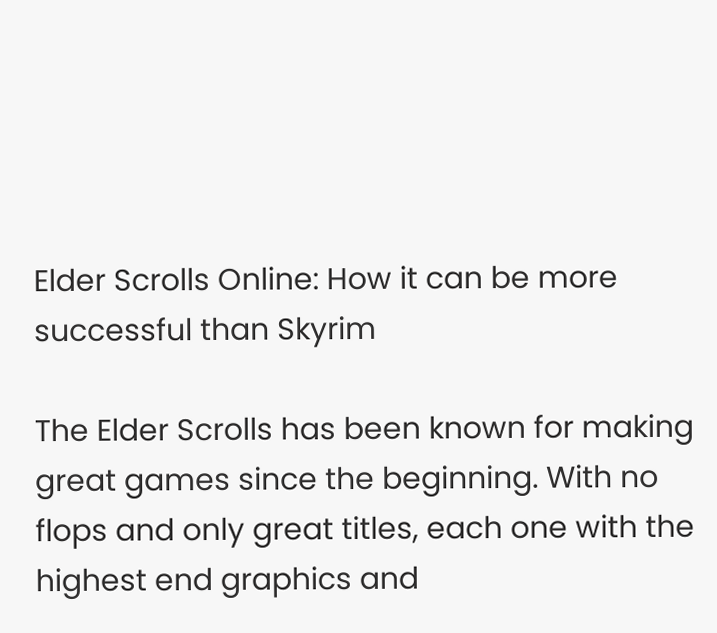Elder Scrolls Online: How it can be more successful than Skyrim

The Elder Scrolls has been known for making great games since the beginning. With no flops and only great titles, each one with the highest end graphics and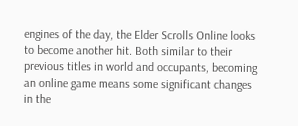engines of the day, the Elder Scrolls Online looks to become another hit. Both similar to their previous titles in world and occupants, becoming an online game means some significant changes in the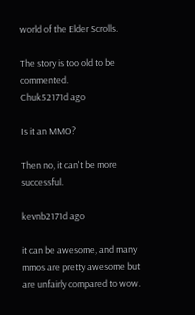world of the Elder Scrolls.

The story is too old to be commented.
Chuk52171d ago

Is it an MMO?

Then no, it can't be more successful.

kevnb2171d ago

it can be awesome, and many mmos are pretty awesome but are unfairly compared to wow.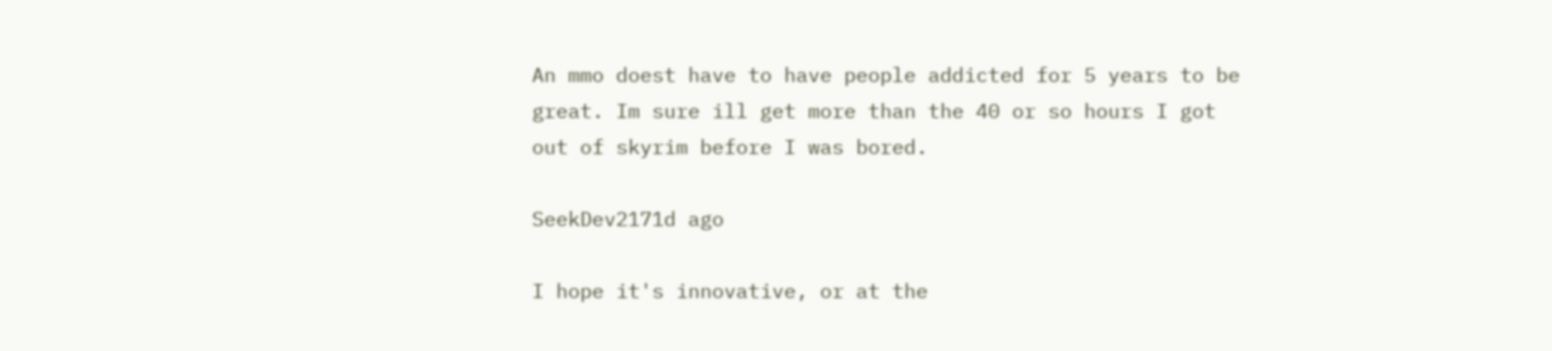An mmo doest have to have people addicted for 5 years to be great. Im sure ill get more than the 40 or so hours I got out of skyrim before I was bored.

SeekDev2171d ago

I hope it's innovative, or at the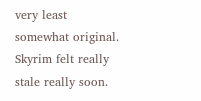very least somewhat original. Skyrim felt really stale really soon.